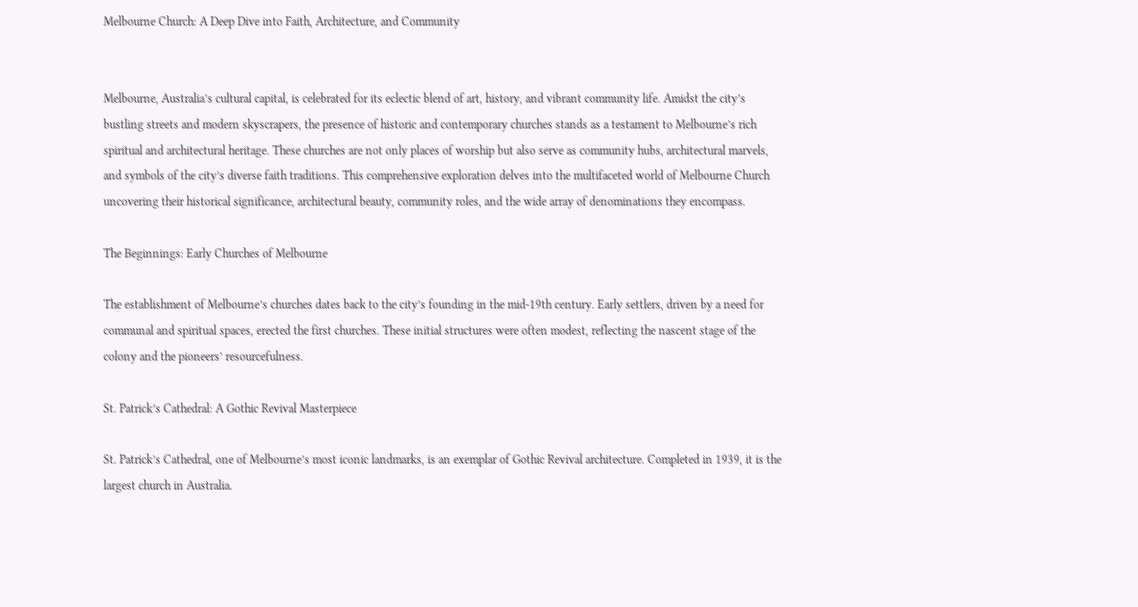Melbourne Church: A Deep Dive into Faith, Architecture, and Community


Melbourne, Australia’s cultural capital, is celebrated for its eclectic blend of art, history, and vibrant community life. Amidst the city’s bustling streets and modern skyscrapers, the presence of historic and contemporary churches stands as a testament to Melbourne’s rich spiritual and architectural heritage. These churches are not only places of worship but also serve as community hubs, architectural marvels, and symbols of the city’s diverse faith traditions. This comprehensive exploration delves into the multifaceted world of Melbourne Church  uncovering their historical significance, architectural beauty, community roles, and the wide array of denominations they encompass.

The Beginnings: Early Churches of Melbourne

The establishment of Melbourne’s churches dates back to the city’s founding in the mid-19th century. Early settlers, driven by a need for communal and spiritual spaces, erected the first churches. These initial structures were often modest, reflecting the nascent stage of the colony and the pioneers’ resourcefulness.

St. Patrick’s Cathedral: A Gothic Revival Masterpiece

St. Patrick’s Cathedral, one of Melbourne’s most iconic landmarks, is an exemplar of Gothic Revival architecture. Completed in 1939, it is the largest church in Australia.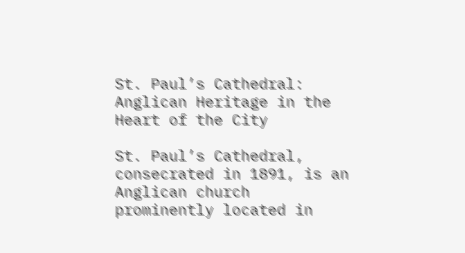St. Paul’s Cathedral: Anglican Heritage in the Heart of the City

St. Paul’s Cathedral, consecrated in 1891, is an Anglican church prominently located in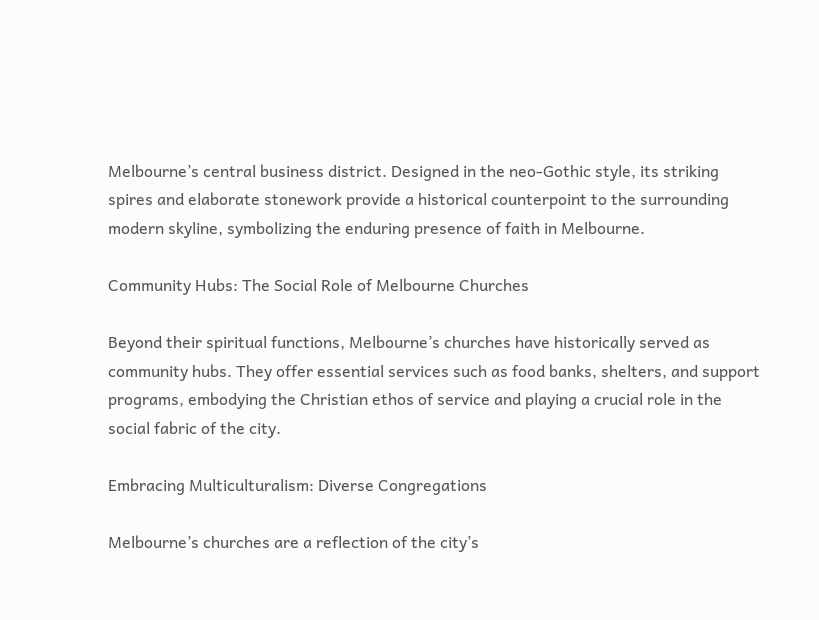Melbourne’s central business district. Designed in the neo-Gothic style, its striking spires and elaborate stonework provide a historical counterpoint to the surrounding modern skyline, symbolizing the enduring presence of faith in Melbourne.

Community Hubs: The Social Role of Melbourne Churches

Beyond their spiritual functions, Melbourne’s churches have historically served as community hubs. They offer essential services such as food banks, shelters, and support programs, embodying the Christian ethos of service and playing a crucial role in the social fabric of the city.

Embracing Multiculturalism: Diverse Congregations

Melbourne’s churches are a reflection of the city’s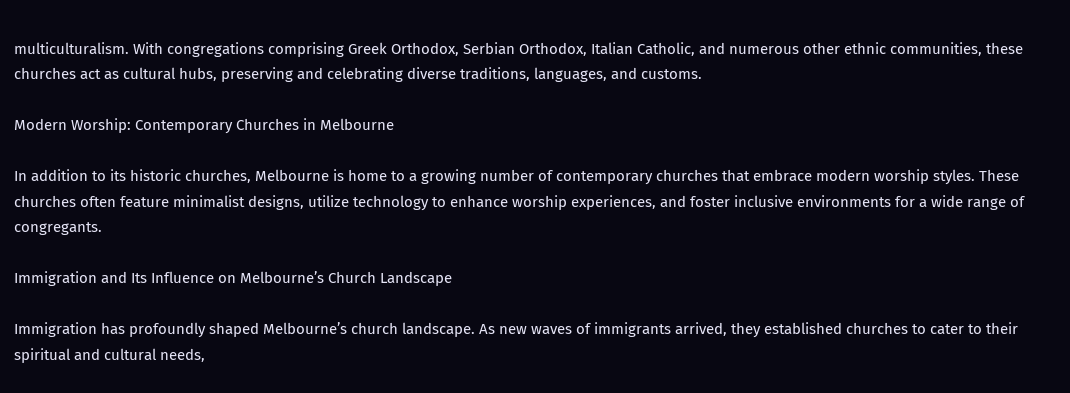multiculturalism. With congregations comprising Greek Orthodox, Serbian Orthodox, Italian Catholic, and numerous other ethnic communities, these churches act as cultural hubs, preserving and celebrating diverse traditions, languages, and customs.

Modern Worship: Contemporary Churches in Melbourne

In addition to its historic churches, Melbourne is home to a growing number of contemporary churches that embrace modern worship styles. These churches often feature minimalist designs, utilize technology to enhance worship experiences, and foster inclusive environments for a wide range of congregants.

Immigration and Its Influence on Melbourne’s Church Landscape

Immigration has profoundly shaped Melbourne’s church landscape. As new waves of immigrants arrived, they established churches to cater to their spiritual and cultural needs,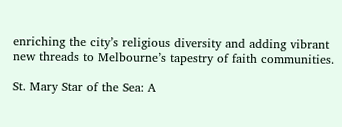enriching the city’s religious diversity and adding vibrant new threads to Melbourne’s tapestry of faith communities.

St. Mary Star of the Sea: A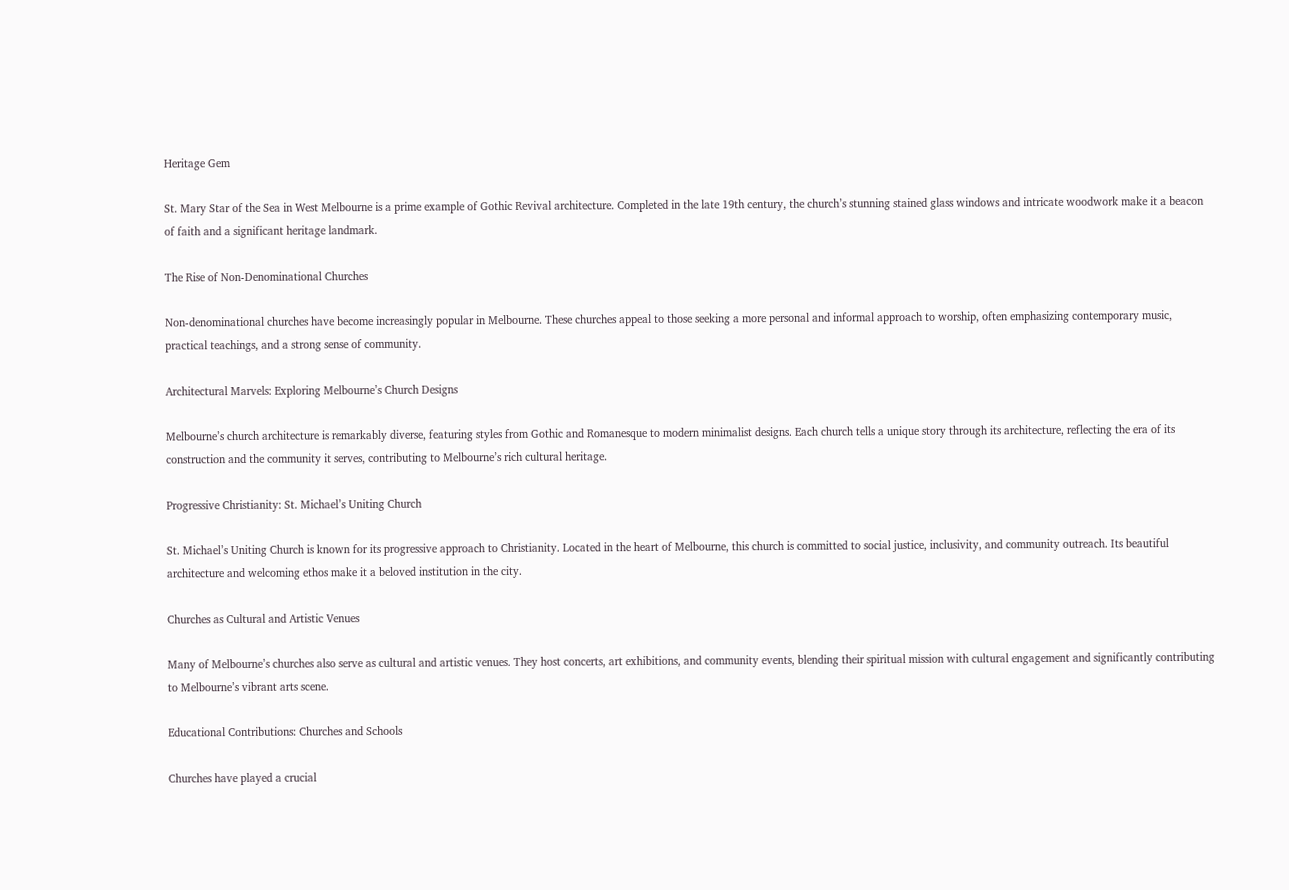Heritage Gem

St. Mary Star of the Sea in West Melbourne is a prime example of Gothic Revival architecture. Completed in the late 19th century, the church’s stunning stained glass windows and intricate woodwork make it a beacon of faith and a significant heritage landmark.

The Rise of Non-Denominational Churches

Non-denominational churches have become increasingly popular in Melbourne. These churches appeal to those seeking a more personal and informal approach to worship, often emphasizing contemporary music, practical teachings, and a strong sense of community.

Architectural Marvels: Exploring Melbourne’s Church Designs

Melbourne’s church architecture is remarkably diverse, featuring styles from Gothic and Romanesque to modern minimalist designs. Each church tells a unique story through its architecture, reflecting the era of its construction and the community it serves, contributing to Melbourne’s rich cultural heritage.

Progressive Christianity: St. Michael’s Uniting Church

St. Michael’s Uniting Church is known for its progressive approach to Christianity. Located in the heart of Melbourne, this church is committed to social justice, inclusivity, and community outreach. Its beautiful architecture and welcoming ethos make it a beloved institution in the city.

Churches as Cultural and Artistic Venues

Many of Melbourne’s churches also serve as cultural and artistic venues. They host concerts, art exhibitions, and community events, blending their spiritual mission with cultural engagement and significantly contributing to Melbourne’s vibrant arts scene.

Educational Contributions: Churches and Schools

Churches have played a crucial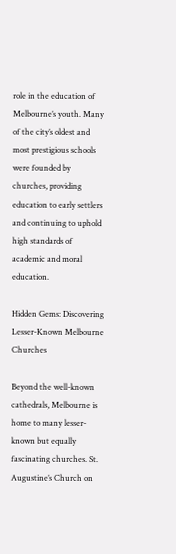role in the education of Melbourne’s youth. Many of the city’s oldest and most prestigious schools were founded by churches, providing education to early settlers and continuing to uphold high standards of academic and moral education.

Hidden Gems: Discovering Lesser-Known Melbourne Churches

Beyond the well-known cathedrals, Melbourne is home to many lesser-known but equally fascinating churches. St. Augustine’s Church on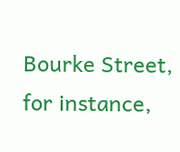Bourke Street, for instance,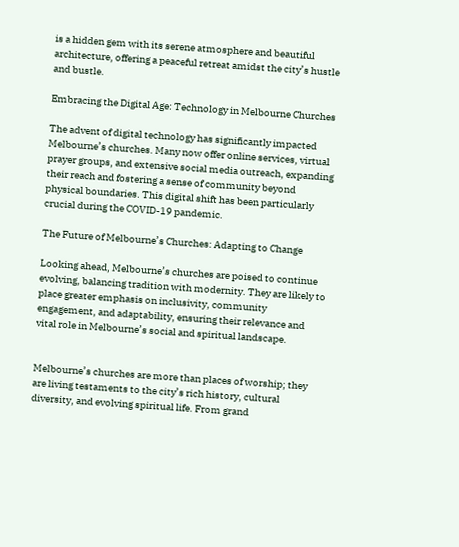is a hidden gem with its serene atmosphere and beautiful architecture, offering a peaceful retreat amidst the city’s hustle and bustle.

Embracing the Digital Age: Technology in Melbourne Churches

The advent of digital technology has significantly impacted Melbourne’s churches. Many now offer online services, virtual prayer groups, and extensive social media outreach, expanding their reach and fostering a sense of community beyond physical boundaries. This digital shift has been particularly crucial during the COVID-19 pandemic.

The Future of Melbourne’s Churches: Adapting to Change

Looking ahead, Melbourne’s churches are poised to continue evolving, balancing tradition with modernity. They are likely to place greater emphasis on inclusivity, community engagement, and adaptability, ensuring their relevance and vital role in Melbourne’s social and spiritual landscape.


Melbourne’s churches are more than places of worship; they are living testaments to the city’s rich history, cultural diversity, and evolving spiritual life. From grand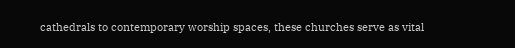cathedrals to contemporary worship spaces, these churches serve as vital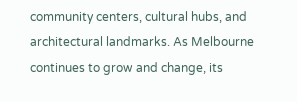community centers, cultural hubs, and architectural landmarks. As Melbourne continues to grow and change, its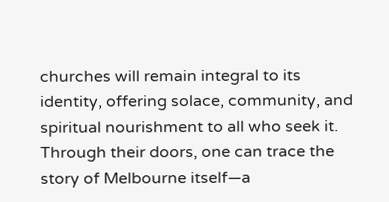churches will remain integral to its identity, offering solace, community, and spiritual nourishment to all who seek it. Through their doors, one can trace the story of Melbourne itself—a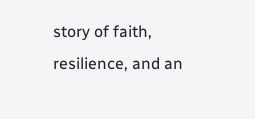story of faith, resilience, and an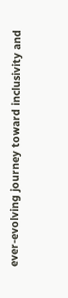ever-evolving journey toward inclusivity and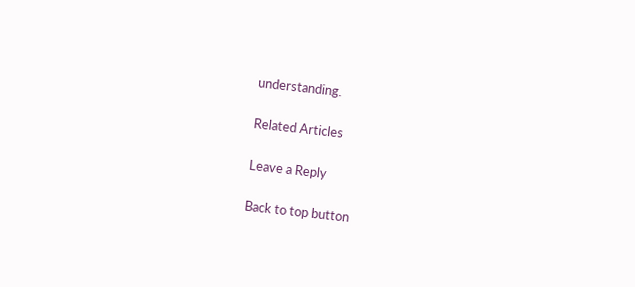understanding.

Related Articles

Leave a Reply

Back to top button